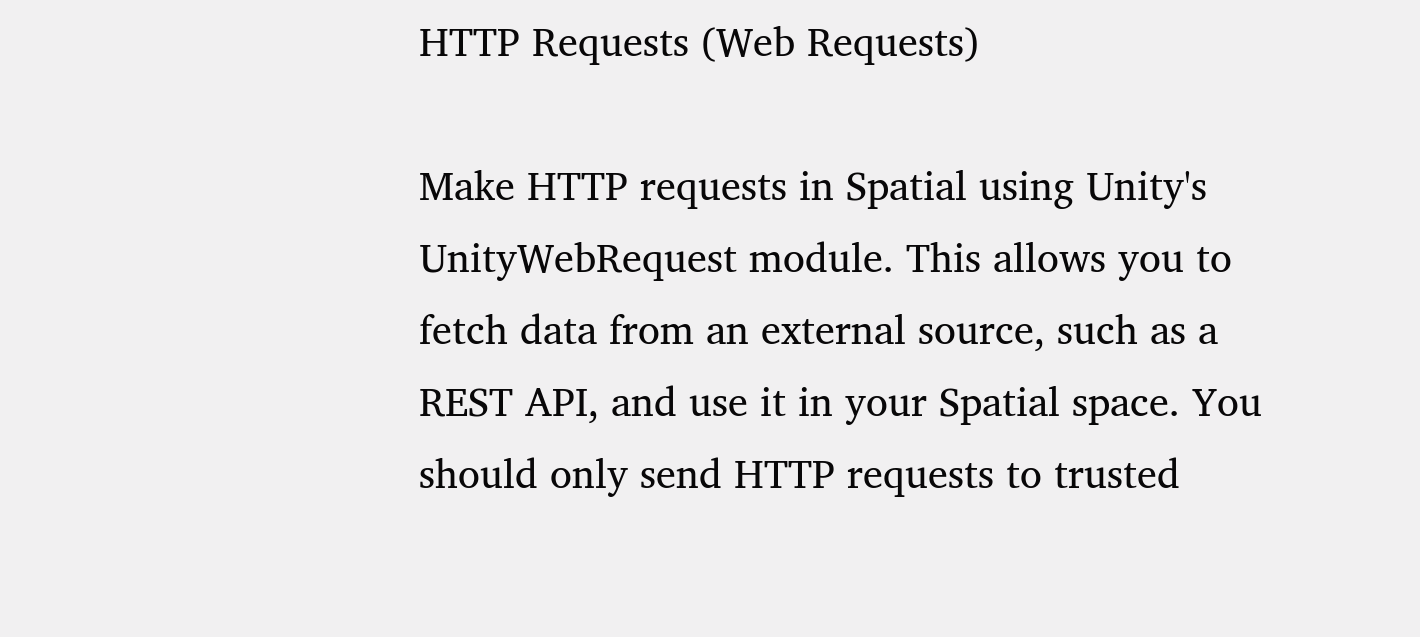HTTP Requests (Web Requests)

Make HTTP requests in Spatial using Unity's UnityWebRequest module. This allows you to fetch data from an external source, such as a REST API, and use it in your Spatial space. You should only send HTTP requests to trusted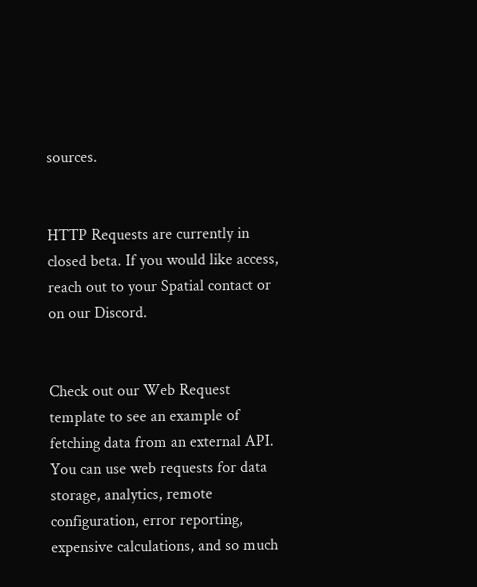sources.


HTTP Requests are currently in closed beta. If you would like access, reach out to your Spatial contact or on our Discord.


Check out our Web Request template to see an example of fetching data from an external API. You can use web requests for data storage, analytics, remote configuration, error reporting, expensive calculations, and so much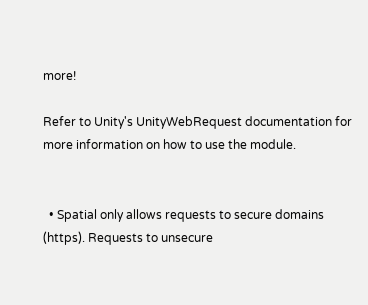more!

Refer to Unity's UnityWebRequest documentation for more information on how to use the module.


  • Spatial only allows requests to secure domains (https). Requests to unsecure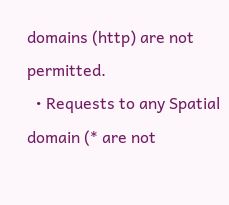domains (http) are not permitted.
  • Requests to any Spatial domain (* are not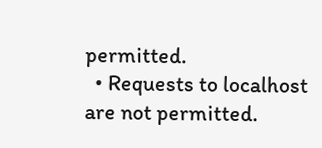permitted.
  • Requests to localhost are not permitted.